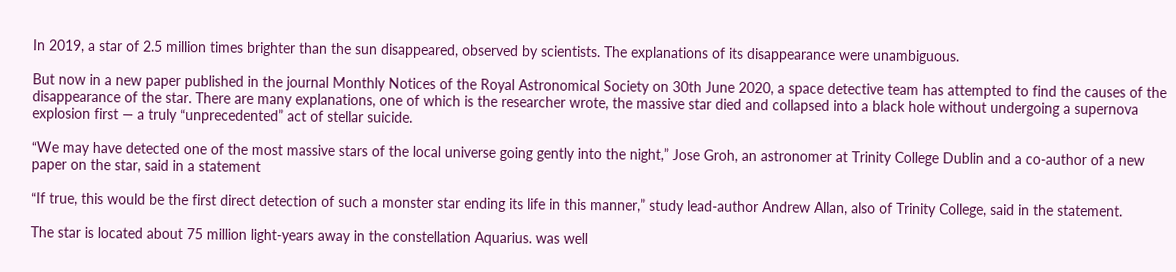In 2019, a star of 2.5 million times brighter than the sun disappeared, observed by scientists. The explanations of its disappearance were unambiguous.

But now in a new paper published in the journal Monthly Notices of the Royal Astronomical Society on 30th June 2020, a space detective team has attempted to find the causes of the disappearance of the star. There are many explanations, one of which is the researcher wrote, the massive star died and collapsed into a black hole without undergoing a supernova explosion first — a truly “unprecedented” act of stellar suicide.

“We may have detected one of the most massive stars of the local universe going gently into the night,” Jose Groh, an astronomer at Trinity College Dublin and a co-author of a new paper on the star, said in a statement

“If true, this would be the first direct detection of such a monster star ending its life in this manner,” study lead-author Andrew Allan, also of Trinity College, said in the statement.

The star is located about 75 million light-years away in the constellation Aquarius. was well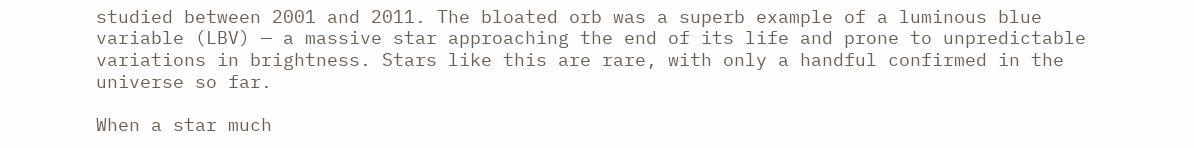studied between 2001 and 2011. The bloated orb was a superb example of a luminous blue variable (LBV) — a massive star approaching the end of its life and prone to unpredictable variations in brightness. Stars like this are rare, with only a handful confirmed in the universe so far.

When a star much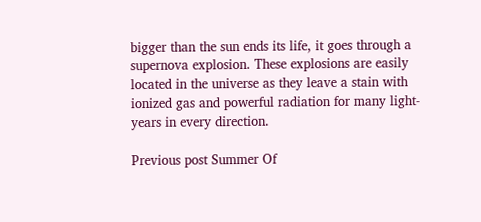bigger than the sun ends its life, it goes through a supernova explosion. These explosions are easily located in the universe as they leave a stain with ionized gas and powerful radiation for many light-years in every direction.

Previous post Summer Of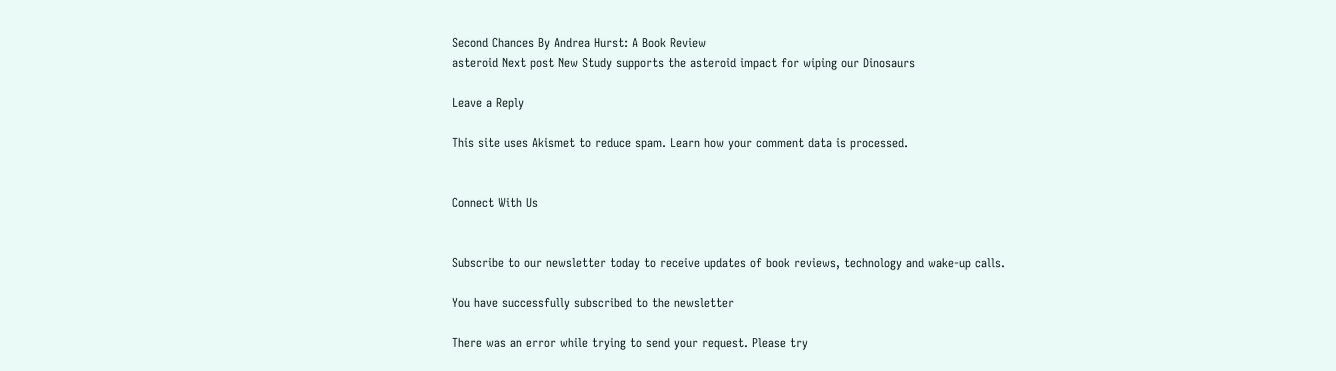Second Chances By Andrea Hurst: A Book Review
asteroid Next post New Study supports the asteroid impact for wiping our Dinosaurs

Leave a Reply

This site uses Akismet to reduce spam. Learn how your comment data is processed.


Connect With Us


Subscribe to our newsletter today to receive updates of book reviews, technology and wake-up calls.

You have successfully subscribed to the newsletter

There was an error while trying to send your request. Please try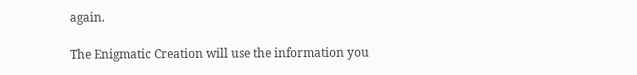again.

The Enigmatic Creation will use the information you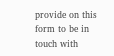provide on this form to be in touch with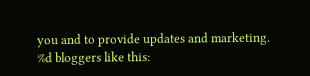you and to provide updates and marketing.
%d bloggers like this: